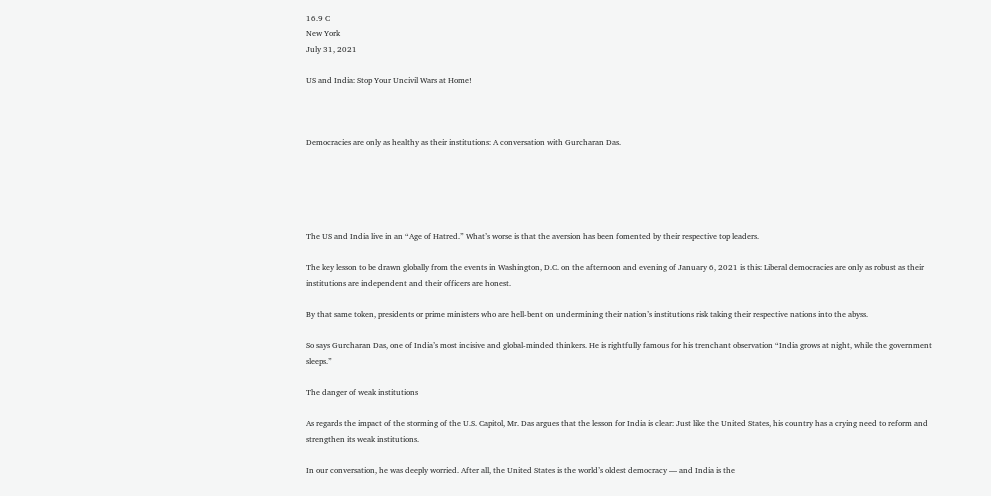16.9 C
New York
July 31, 2021

US and India: Stop Your Uncivil Wars at Home!



Democracies are only as healthy as their institutions: A conversation with Gurcharan Das.





The US and India live in an “Age of Hatred.” What’s worse is that the aversion has been fomented by their respective top leaders.

The key lesson to be drawn globally from the events in Washington, D.C. on the afternoon and evening of January 6, 2021 is this: Liberal democracies are only as robust as their institutions are independent and their officers are honest.

By that same token, presidents or prime ministers who are hell-bent on undermining their nation’s institutions risk taking their respective nations into the abyss.

So says Gurcharan Das, one of India’s most incisive and global-minded thinkers. He is rightfully famous for his trenchant observation “India grows at night, while the government sleeps.”

The danger of weak institutions

As regards the impact of the storming of the U.S. Capitol, Mr. Das argues that the lesson for India is clear: Just like the United States, his country has a crying need to reform and strengthen its weak institutions.

In our conversation, he was deeply worried. After all, the United States is the world’s oldest democracy — and India is the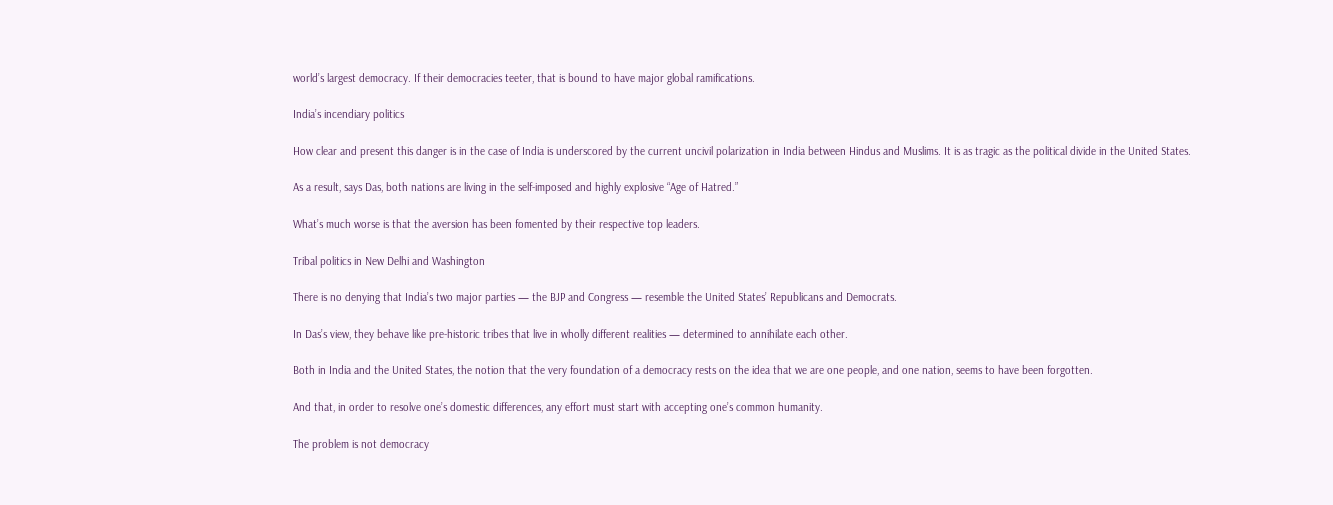world’s largest democracy. If their democracies teeter, that is bound to have major global ramifications.

India’s incendiary politics

How clear and present this danger is in the case of India is underscored by the current uncivil polarization in India between Hindus and Muslims. It is as tragic as the political divide in the United States.

As a result, says Das, both nations are living in the self-imposed and highly explosive “Age of Hatred.”

What’s much worse is that the aversion has been fomented by their respective top leaders.

Tribal politics in New Delhi and Washington

There is no denying that India’s two major parties — the BJP and Congress — resemble the United States’ Republicans and Democrats.

In Das’s view, they behave like pre-historic tribes that live in wholly different realities — determined to annihilate each other.

Both in India and the United States, the notion that the very foundation of a democracy rests on the idea that we are one people, and one nation, seems to have been forgotten.

And that, in order to resolve one’s domestic differences, any effort must start with accepting one’s common humanity.

The problem is not democracy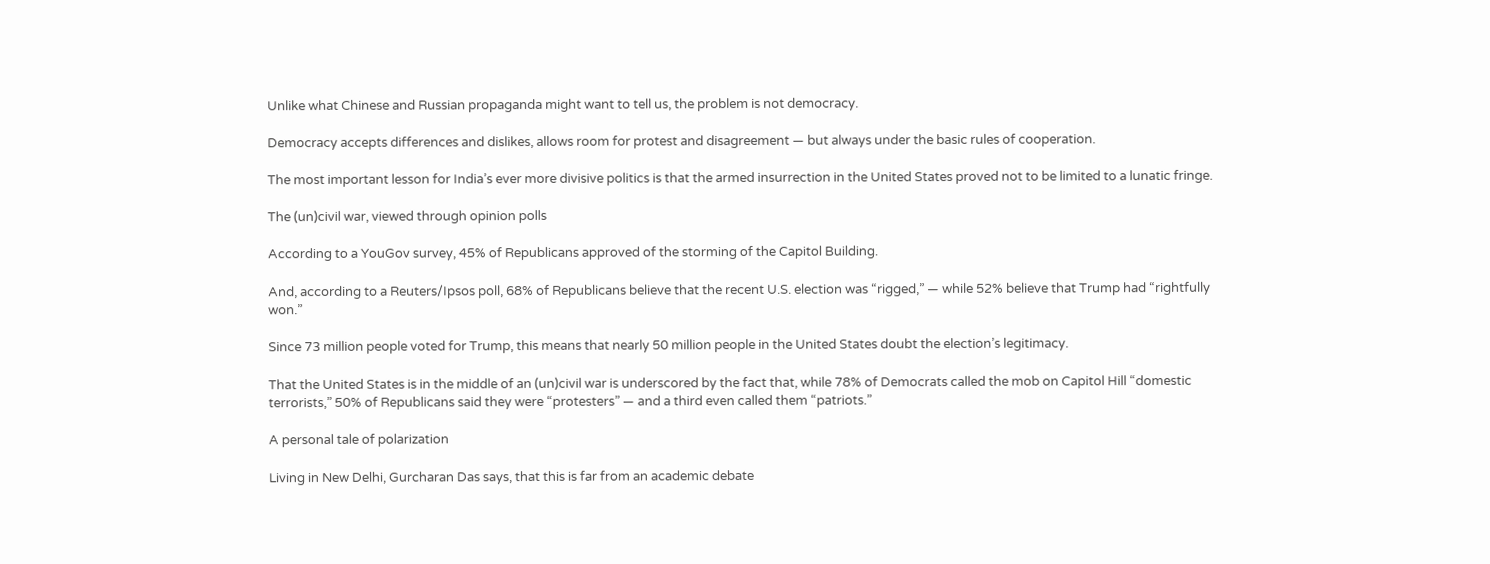Unlike what Chinese and Russian propaganda might want to tell us, the problem is not democracy.

Democracy accepts differences and dislikes, allows room for protest and disagreement — but always under the basic rules of cooperation.

The most important lesson for India’s ever more divisive politics is that the armed insurrection in the United States proved not to be limited to a lunatic fringe.

The (un)civil war, viewed through opinion polls

According to a YouGov survey, 45% of Republicans approved of the storming of the Capitol Building.

And, according to a Reuters/Ipsos poll, 68% of Republicans believe that the recent U.S. election was “rigged,” — while 52% believe that Trump had “rightfully won.”

Since 73 million people voted for Trump, this means that nearly 50 million people in the United States doubt the election’s legitimacy.

That the United States is in the middle of an (un)civil war is underscored by the fact that, while 78% of Democrats called the mob on Capitol Hill “domestic terrorists,” 50% of Republicans said they were “protesters” — and a third even called them “patriots.”

A personal tale of polarization

Living in New Delhi, Gurcharan Das says, that this is far from an academic debate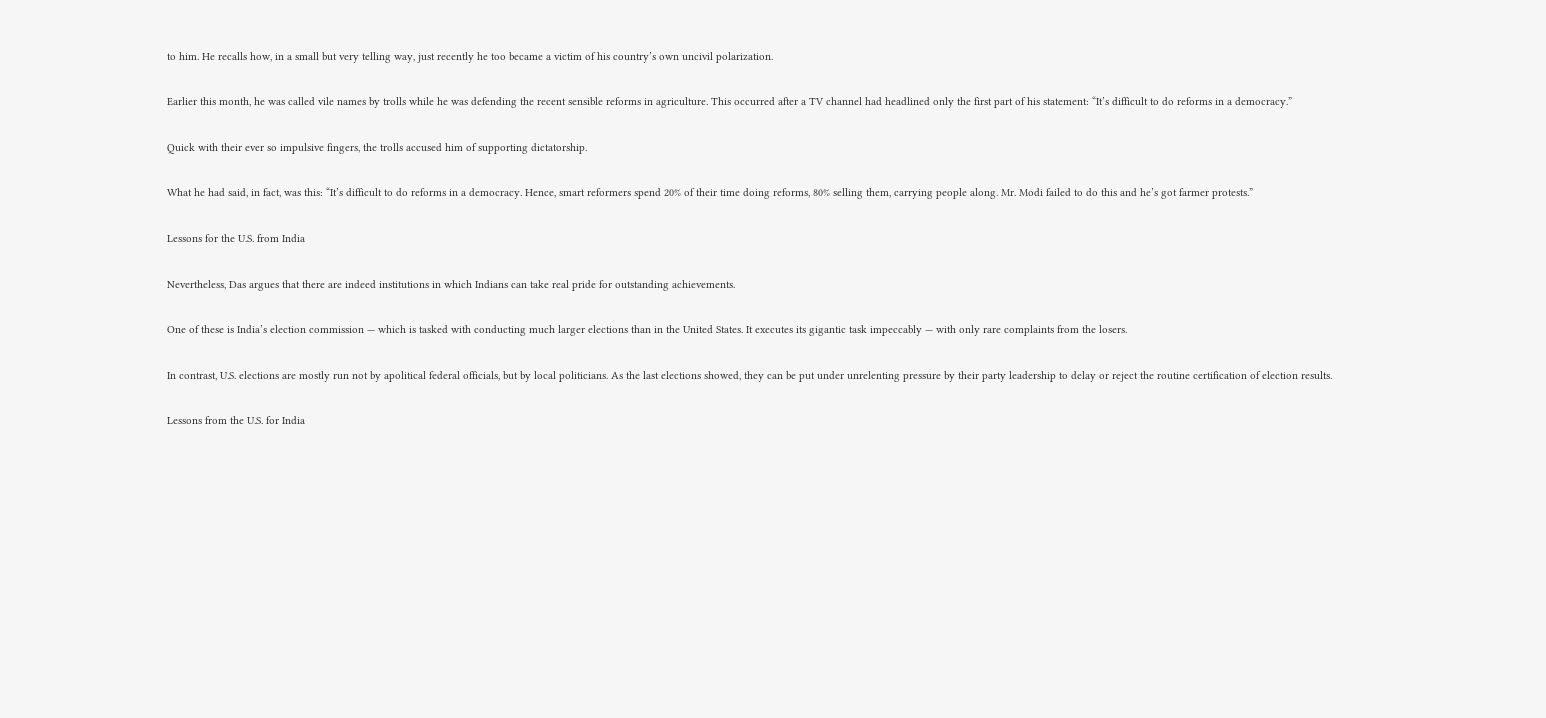to him. He recalls how, in a small but very telling way, just recently he too became a victim of his country’s own uncivil polarization.

Earlier this month, he was called vile names by trolls while he was defending the recent sensible reforms in agriculture. This occurred after a TV channel had headlined only the first part of his statement: “It’s difficult to do reforms in a democracy.”

Quick with their ever so impulsive fingers, the trolls accused him of supporting dictatorship.

What he had said, in fact, was this: “It’s difficult to do reforms in a democracy. Hence, smart reformers spend 20% of their time doing reforms, 80% selling them, carrying people along. Mr. Modi failed to do this and he’s got farmer protests.”

Lessons for the U.S. from India

Nevertheless, Das argues that there are indeed institutions in which Indians can take real pride for outstanding achievements.

One of these is India’s election commission — which is tasked with conducting much larger elections than in the United States. It executes its gigantic task impeccably — with only rare complaints from the losers.

In contrast, U.S. elections are mostly run not by apolitical federal officials, but by local politicians. As the last elections showed, they can be put under unrelenting pressure by their party leadership to delay or reject the routine certification of election results.

Lessons from the U.S. for India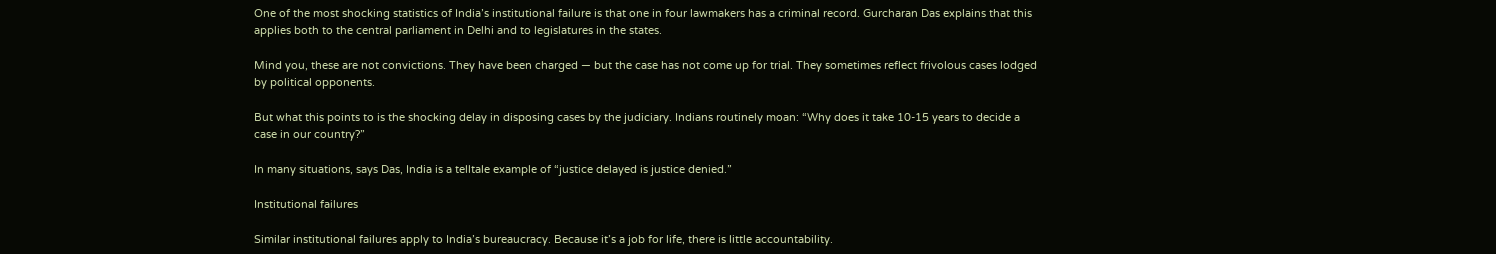One of the most shocking statistics of India’s institutional failure is that one in four lawmakers has a criminal record. Gurcharan Das explains that this applies both to the central parliament in Delhi and to legislatures in the states.

Mind you, these are not convictions. They have been charged — but the case has not come up for trial. They sometimes reflect frivolous cases lodged by political opponents.

But what this points to is the shocking delay in disposing cases by the judiciary. Indians routinely moan: “Why does it take 10-15 years to decide a case in our country?”

In many situations, says Das, India is a telltale example of “justice delayed is justice denied.”

Institutional failures

Similar institutional failures apply to India’s bureaucracy. Because it’s a job for life, there is little accountability.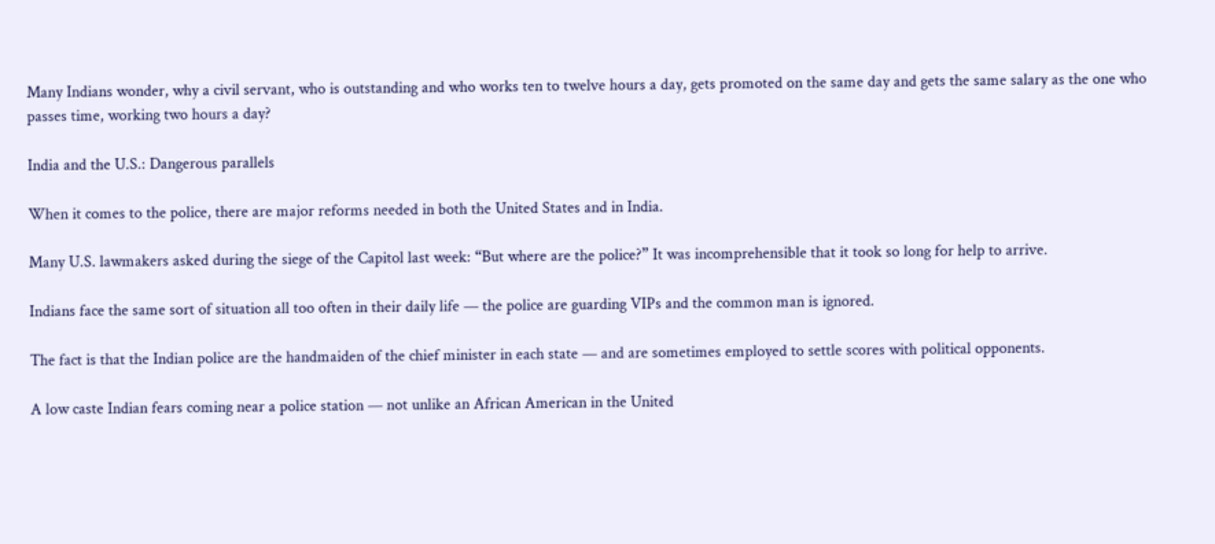Many Indians wonder, why a civil servant, who is outstanding and who works ten to twelve hours a day, gets promoted on the same day and gets the same salary as the one who passes time, working two hours a day?

India and the U.S.: Dangerous parallels

When it comes to the police, there are major reforms needed in both the United States and in India.

Many U.S. lawmakers asked during the siege of the Capitol last week: “But where are the police?” It was incomprehensible that it took so long for help to arrive.

Indians face the same sort of situation all too often in their daily life — the police are guarding VIPs and the common man is ignored.

The fact is that the Indian police are the handmaiden of the chief minister in each state — and are sometimes employed to settle scores with political opponents.

A low caste Indian fears coming near a police station — not unlike an African American in the United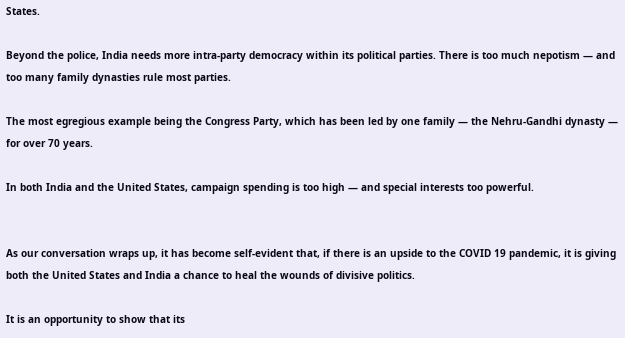States.

Beyond the police, India needs more intra-party democracy within its political parties. There is too much nepotism — and too many family dynasties rule most parties.

The most egregious example being the Congress Party, which has been led by one family — the Nehru-Gandhi dynasty — for over 70 years.

In both India and the United States, campaign spending is too high — and special interests too powerful.


As our conversation wraps up, it has become self-evident that, if there is an upside to the COVID 19 pandemic, it is giving both the United States and India a chance to heal the wounds of divisive politics.

It is an opportunity to show that its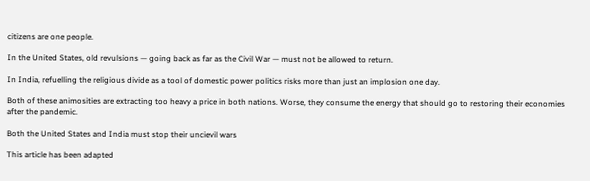citizens are one people.

In the United States, old revulsions — going back as far as the Civil War — must not be allowed to return.

In India, refuelling the religious divide as a tool of domestic power politics risks more than just an implosion one day.

Both of these animosities are extracting too heavy a price in both nations. Worse, they consume the energy that should go to restoring their economies after the pandemic.

Both the United States and India must stop their uncievil wars

This article has been adapted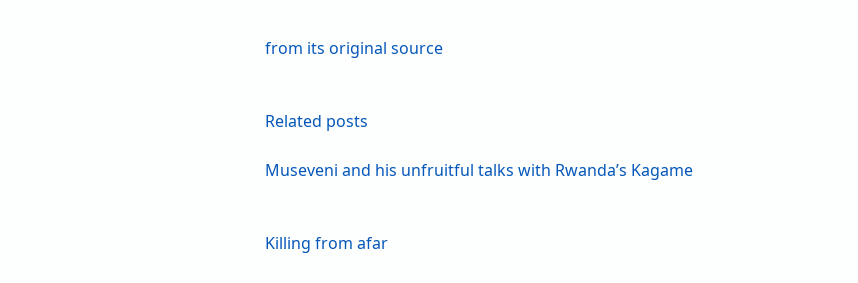from its original source


Related posts

Museveni and his unfruitful talks with Rwanda’s Kagame


Killing from afar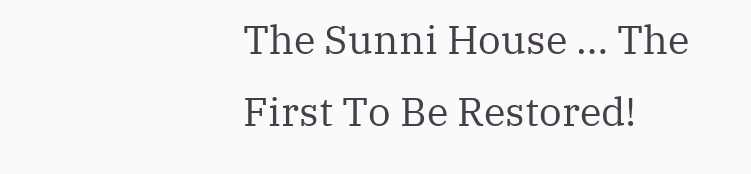The Sunni House … The First To Be Restored!